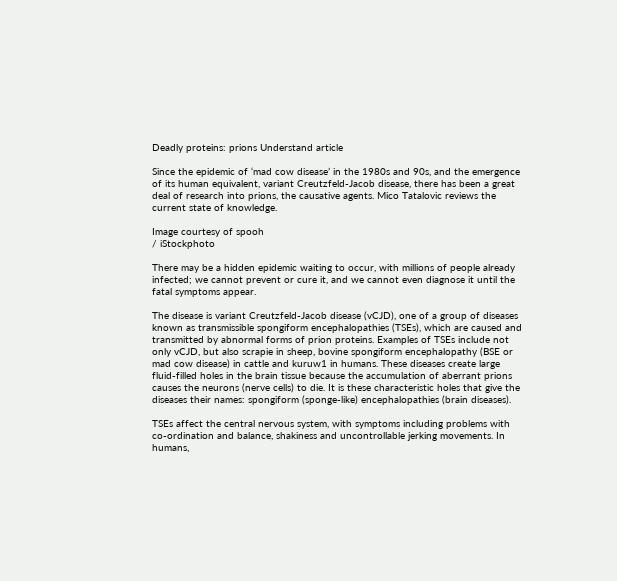Deadly proteins: prions Understand article

Since the epidemic of ‘mad cow disease’ in the 1980s and 90s, and the emergence of its human equivalent, variant Creutzfeld-Jacob disease, there has been a great deal of research into prions, the causative agents. Mico Tatalovic reviews the current state of knowledge.

Image courtesy of spooh
/ iStockphoto

There may be a hidden epidemic waiting to occur, with millions of people already infected; we cannot prevent or cure it, and we cannot even diagnose it until the fatal symptoms appear.

The disease is variant Creutzfeld-Jacob disease (vCJD), one of a group of diseases known as transmissible spongiform encephalopathies (TSEs), which are caused and transmitted by abnormal forms of prion proteins. Examples of TSEs include not only vCJD, but also scrapie in sheep, bovine spongiform encephalopathy (BSE or mad cow disease) in cattle and kuruw1 in humans. These diseases create large fluid-filled holes in the brain tissue because the accumulation of aberrant prions causes the neurons (nerve cells) to die. It is these characteristic holes that give the diseases their names: spongiform (sponge-like) encephalopathies (brain diseases).

TSEs affect the central nervous system, with symptoms including problems with co-ordination and balance, shakiness and uncontrollable jerking movements. In humans,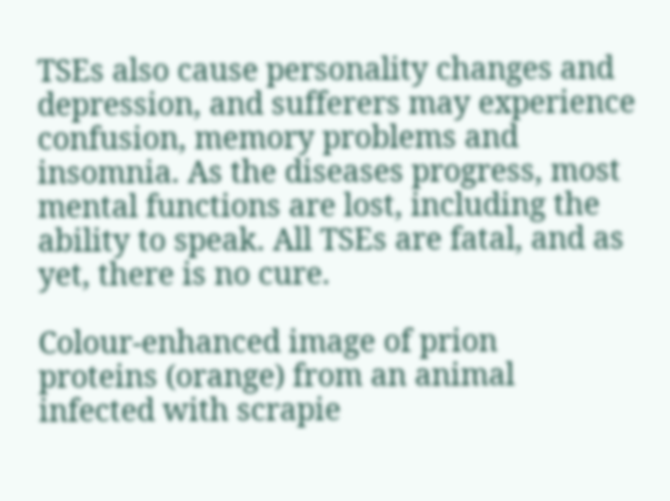TSEs also cause personality changes and depression, and sufferers may experience confusion, memory problems and insomnia. As the diseases progress, most mental functions are lost, including the ability to speak. All TSEs are fatal, and as yet, there is no cure.

Colour-enhanced image of prion
proteins (orange) from an animal
infected with scrapie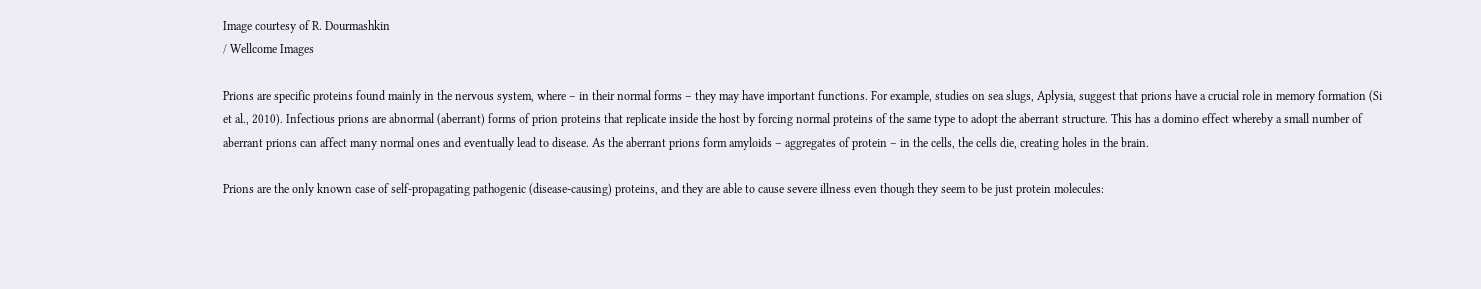Image courtesy of R. Dourmashkin
/ Wellcome Images

Prions are specific proteins found mainly in the nervous system, where – in their normal forms – they may have important functions. For example, studies on sea slugs, Aplysia, suggest that prions have a crucial role in memory formation (Si et al., 2010). Infectious prions are abnormal (aberrant) forms of prion proteins that replicate inside the host by forcing normal proteins of the same type to adopt the aberrant structure. This has a domino effect whereby a small number of aberrant prions can affect many normal ones and eventually lead to disease. As the aberrant prions form amyloids – aggregates of protein – in the cells, the cells die, creating holes in the brain.

Prions are the only known case of self-propagating pathogenic (disease-causing) proteins, and they are able to cause severe illness even though they seem to be just protein molecules: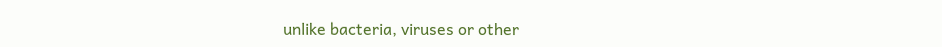unlike bacteria, viruses or other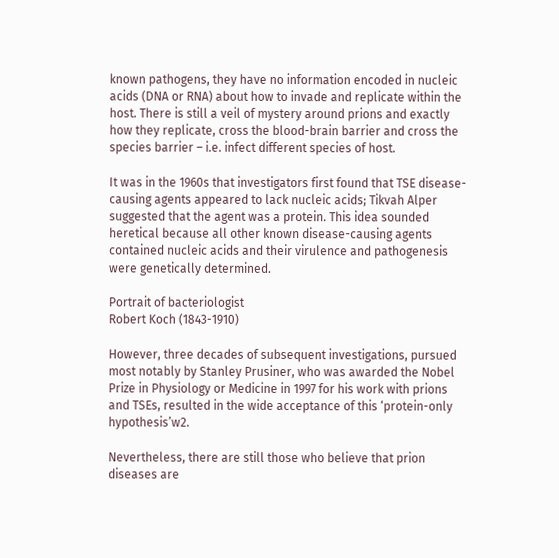known pathogens, they have no information encoded in nucleic acids (DNA or RNA) about how to invade and replicate within the host. There is still a veil of mystery around prions and exactly how they replicate, cross the blood-brain barrier and cross the species barrier – i.e. infect different species of host.

It was in the 1960s that investigators first found that TSE disease-causing agents appeared to lack nucleic acids; Tikvah Alper suggested that the agent was a protein. This idea sounded heretical because all other known disease-causing agents contained nucleic acids and their virulence and pathogenesis were genetically determined.

Portrait of bacteriologist
Robert Koch (1843-1910)

However, three decades of subsequent investigations, pursued most notably by Stanley Prusiner, who was awarded the Nobel Prize in Physiology or Medicine in 1997 for his work with prions and TSEs, resulted in the wide acceptance of this ‘protein-only hypothesis’w2.

Nevertheless, there are still those who believe that prion diseases are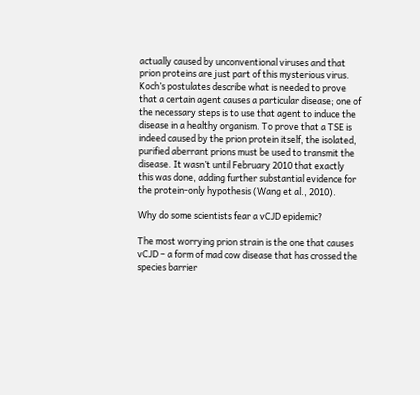actually caused by unconventional viruses and that prion proteins are just part of this mysterious virus. Koch’s postulates describe what is needed to prove that a certain agent causes a particular disease; one of the necessary steps is to use that agent to induce the disease in a healthy organism. To prove that a TSE is indeed caused by the prion protein itself, the isolated, purified aberrant prions must be used to transmit the disease. It wasn’t until February 2010 that exactly this was done, adding further substantial evidence for the protein-only hypothesis (Wang et al., 2010).

Why do some scientists fear a vCJD epidemic?

The most worrying prion strain is the one that causes vCJD – a form of mad cow disease that has crossed the species barrier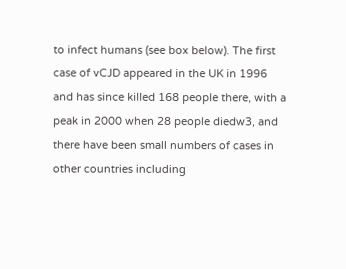to infect humans (see box below). The first case of vCJD appeared in the UK in 1996 and has since killed 168 people there, with a peak in 2000 when 28 people diedw3, and there have been small numbers of cases in other countries including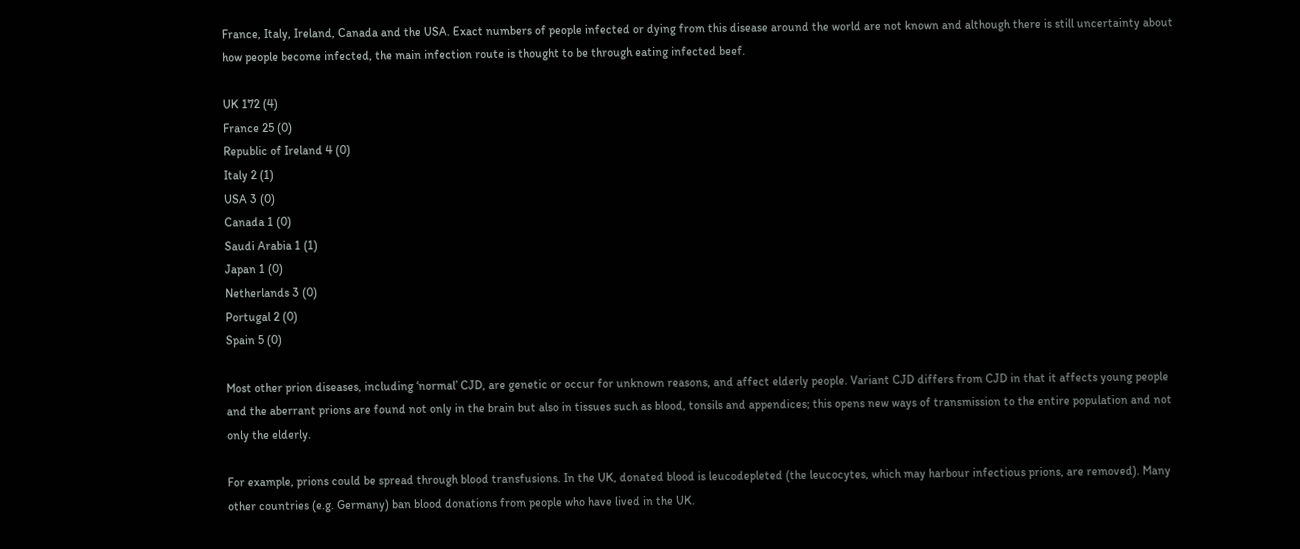France, Italy, Ireland, Canada and the USA. Exact numbers of people infected or dying from this disease around the world are not known and although there is still uncertainty about how people become infected, the main infection route is thought to be through eating infected beef.

UK 172 (4)
France 25 (0)
Republic of Ireland 4 (0)
Italy 2 (1)
USA 3 (0)
Canada 1 (0)
Saudi Arabia 1 (1)
Japan 1 (0)
Netherlands 3 (0)
Portugal 2 (0)
Spain 5 (0)

Most other prion diseases, including ‘normal’ CJD, are genetic or occur for unknown reasons, and affect elderly people. Variant CJD differs from CJD in that it affects young people and the aberrant prions are found not only in the brain but also in tissues such as blood, tonsils and appendices; this opens new ways of transmission to the entire population and not only the elderly.

For example, prions could be spread through blood transfusions. In the UK, donated blood is leucodepleted (the leucocytes, which may harbour infectious prions, are removed). Many other countries (e.g. Germany) ban blood donations from people who have lived in the UK.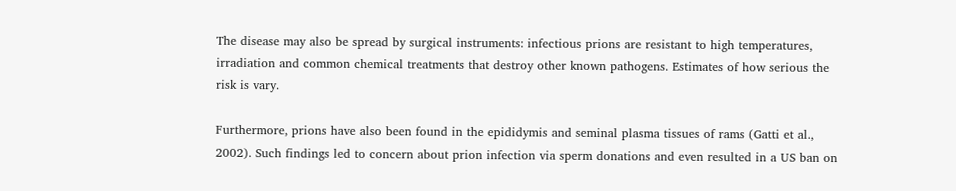The disease may also be spread by surgical instruments: infectious prions are resistant to high temperatures, irradiation and common chemical treatments that destroy other known pathogens. Estimates of how serious the risk is vary.

Furthermore, prions have also been found in the epididymis and seminal plasma tissues of rams (Gatti et al., 2002). Such findings led to concern about prion infection via sperm donations and even resulted in a US ban on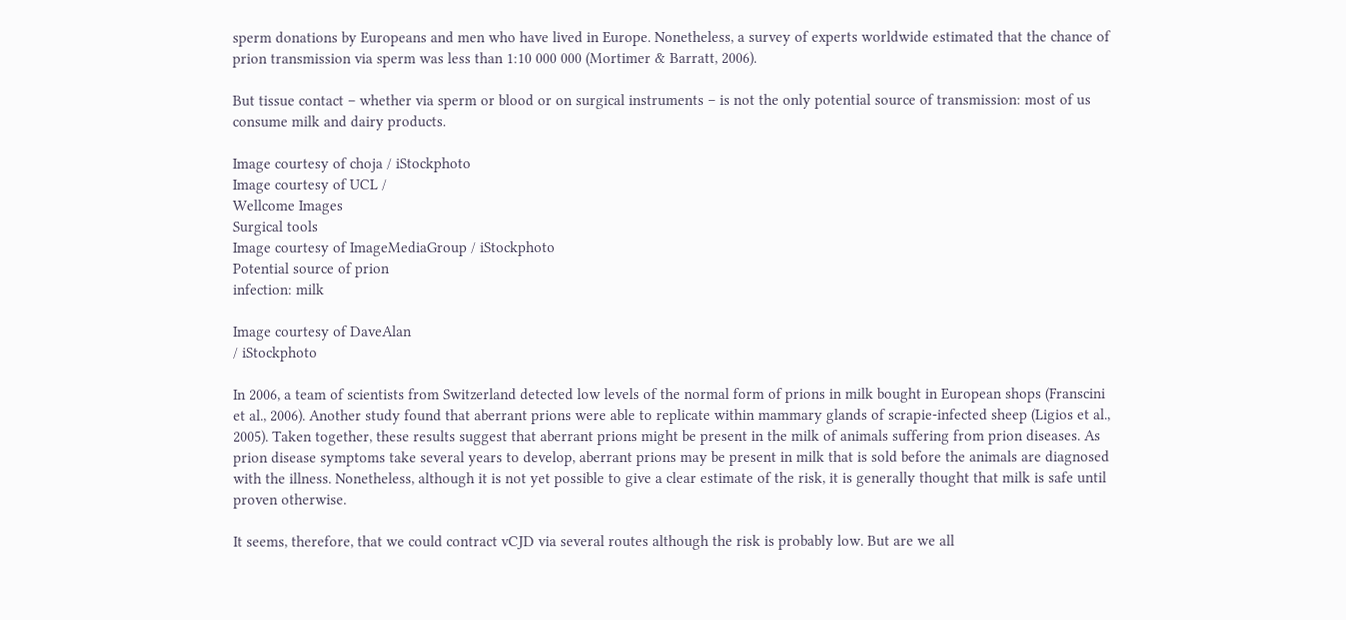sperm donations by Europeans and men who have lived in Europe. Nonetheless, a survey of experts worldwide estimated that the chance of prion transmission via sperm was less than 1:10 000 000 (Mortimer & Barratt, 2006).

But tissue contact – whether via sperm or blood or on surgical instruments – is not the only potential source of transmission: most of us consume milk and dairy products.

Image courtesy of choja / iStockphoto
Image courtesy of UCL /
Wellcome Images
Surgical tools
Image courtesy of ImageMediaGroup / iStockphoto
Potential source of prion
infection: milk

Image courtesy of DaveAlan
/ iStockphoto

In 2006, a team of scientists from Switzerland detected low levels of the normal form of prions in milk bought in European shops (Franscini et al., 2006). Another study found that aberrant prions were able to replicate within mammary glands of scrapie-infected sheep (Ligios et al., 2005). Taken together, these results suggest that aberrant prions might be present in the milk of animals suffering from prion diseases. As prion disease symptoms take several years to develop, aberrant prions may be present in milk that is sold before the animals are diagnosed with the illness. Nonetheless, although it is not yet possible to give a clear estimate of the risk, it is generally thought that milk is safe until proven otherwise.

It seems, therefore, that we could contract vCJD via several routes although the risk is probably low. But are we all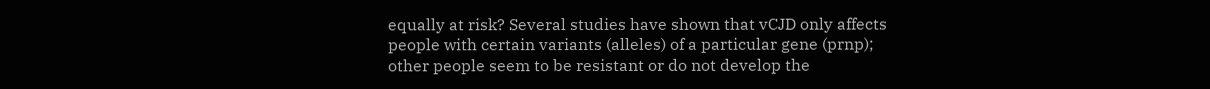equally at risk? Several studies have shown that vCJD only affects people with certain variants (alleles) of a particular gene (prnp); other people seem to be resistant or do not develop the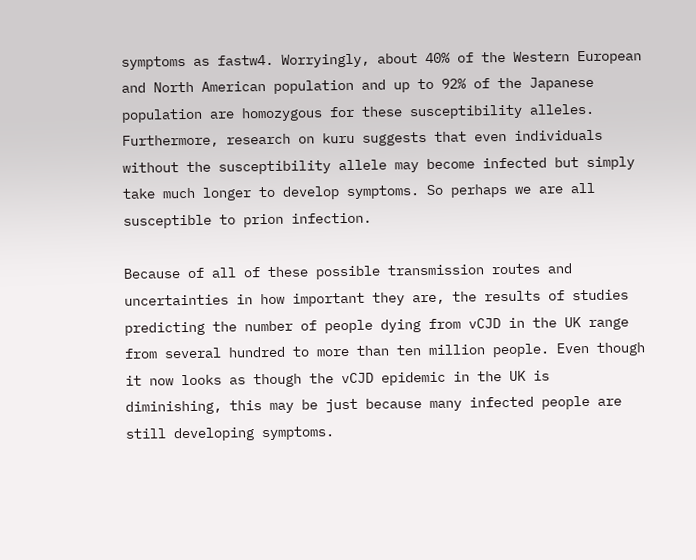symptoms as fastw4. Worryingly, about 40% of the Western European and North American population and up to 92% of the Japanese population are homozygous for these susceptibility alleles. Furthermore, research on kuru suggests that even individuals without the susceptibility allele may become infected but simply take much longer to develop symptoms. So perhaps we are all susceptible to prion infection.

Because of all of these possible transmission routes and uncertainties in how important they are, the results of studies predicting the number of people dying from vCJD in the UK range from several hundred to more than ten million people. Even though it now looks as though the vCJD epidemic in the UK is diminishing, this may be just because many infected people are still developing symptoms.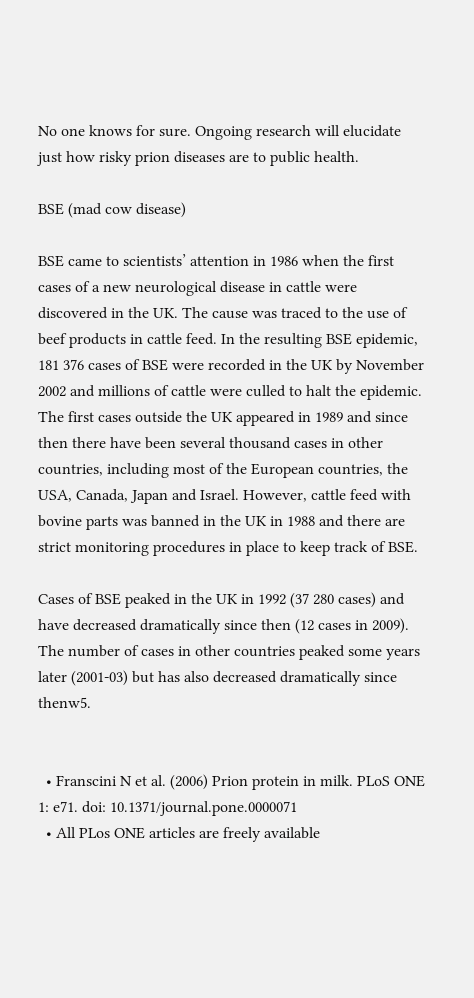No one knows for sure. Ongoing research will elucidate just how risky prion diseases are to public health.

BSE (mad cow disease)

BSE came to scientists’ attention in 1986 when the first cases of a new neurological disease in cattle were discovered in the UK. The cause was traced to the use of beef products in cattle feed. In the resulting BSE epidemic, 181 376 cases of BSE were recorded in the UK by November 2002 and millions of cattle were culled to halt the epidemic. The first cases outside the UK appeared in 1989 and since then there have been several thousand cases in other countries, including most of the European countries, the USA, Canada, Japan and Israel. However, cattle feed with bovine parts was banned in the UK in 1988 and there are strict monitoring procedures in place to keep track of BSE.

Cases of BSE peaked in the UK in 1992 (37 280 cases) and have decreased dramatically since then (12 cases in 2009). The number of cases in other countries peaked some years later (2001-03) but has also decreased dramatically since thenw5.


  • Franscini N et al. (2006) Prion protein in milk. PLoS ONE 1: e71. doi: 10.1371/journal.pone.0000071
  • All PLos ONE articles are freely available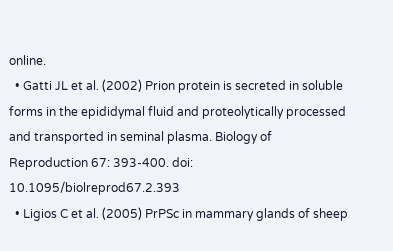online.
  • Gatti JL et al. (2002) Prion protein is secreted in soluble forms in the epididymal fluid and proteolytically processed and transported in seminal plasma. Biology of Reproduction 67: 393-400. doi: 10.1095/biolreprod67.2.393
  • Ligios C et al. (2005) PrPSc in mammary glands of sheep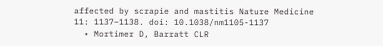affected by scrapie and mastitis Nature Medicine 11: 1137–1138. doi: 10.1038/nm1105-1137
  • Mortimer D, Barratt CLR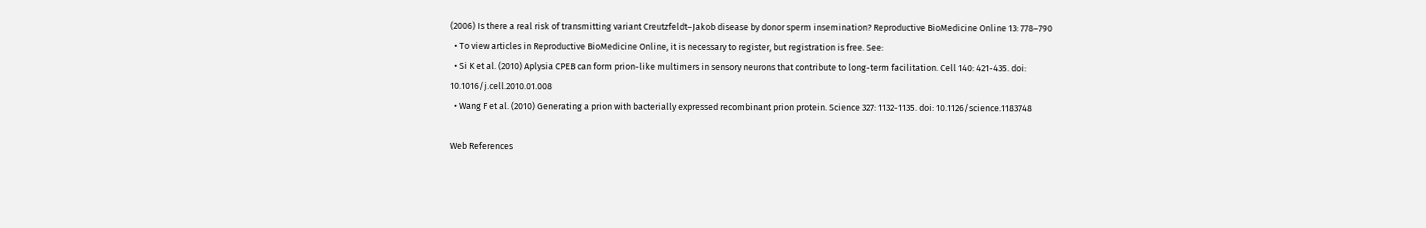(2006) Is there a real risk of transmitting variant Creutzfeldt–Jakob disease by donor sperm insemination? Reproductive BioMedicine Online 13: 778–790
  • To view articles in Reproductive BioMedicine Online, it is necessary to register, but registration is free. See:
  • Si K et al. (2010) Aplysia CPEB can form prion-like multimers in sensory neurons that contribute to long-term facilitation. Cell 140: 421-435. doi: 10.1016/j.cell.2010.01.008
  • Wang F et al. (2010) Generating a prion with bacterially expressed recombinant prion protein. Science 327: 1132-1135. doi: 10.1126/science.1183748

Web References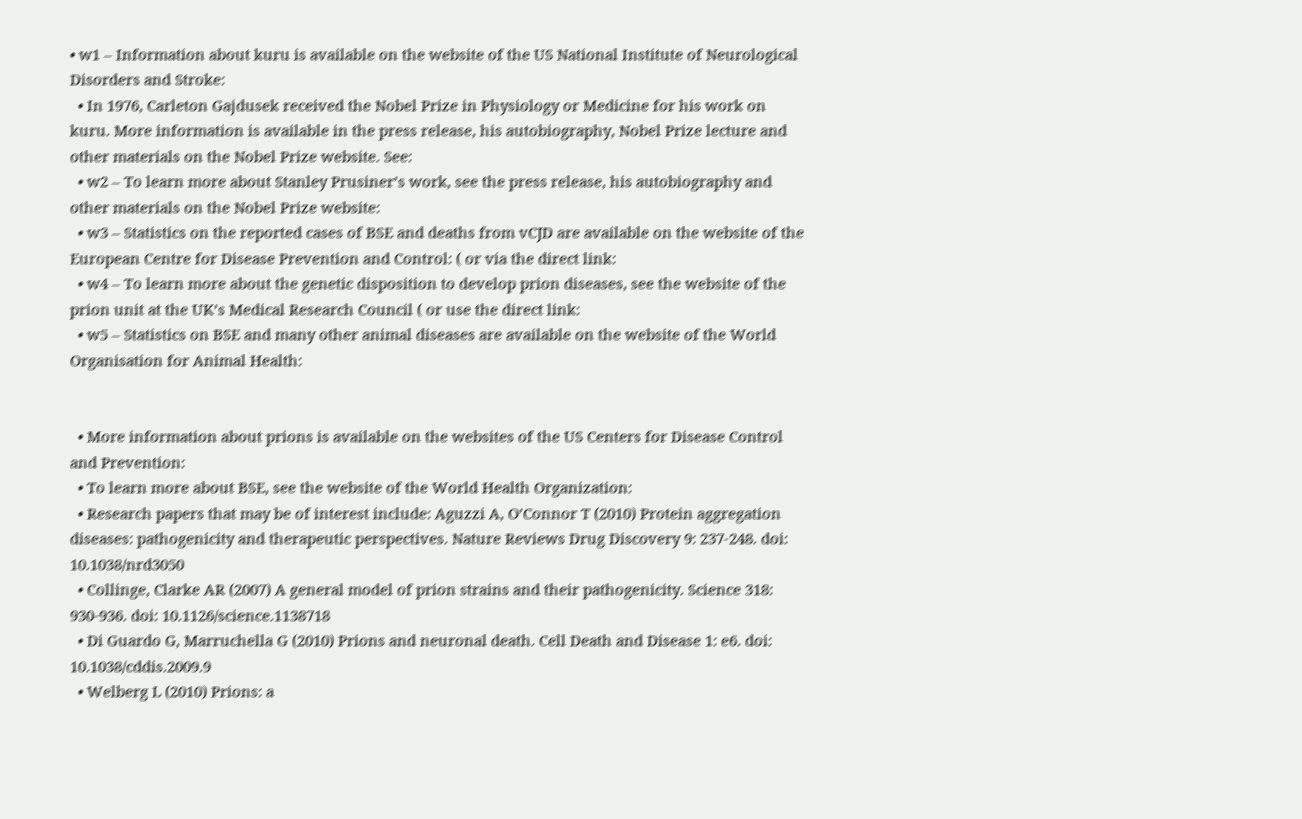• w1 – Information about kuru is available on the website of the US National Institute of Neurological Disorders and Stroke:
  • In 1976, Carleton Gajdusek received the Nobel Prize in Physiology or Medicine for his work on kuru. More information is available in the press release, his autobiography, Nobel Prize lecture and other materials on the Nobel Prize website. See:
  • w2 – To learn more about Stanley Prusiner’s work, see the press release, his autobiography and other materials on the Nobel Prize website:
  • w3 – Statistics on the reported cases of BSE and deaths from vCJD are available on the website of the European Centre for Disease Prevention and Control: ( or via the direct link:
  • w4 – To learn more about the genetic disposition to develop prion diseases, see the website of the prion unit at the UK’s Medical Research Council ( or use the direct link:
  • w5 – Statistics on BSE and many other animal diseases are available on the website of the World Organisation for Animal Health:


  • More information about prions is available on the websites of the US Centers for Disease Control and Prevention:
  • To learn more about BSE, see the website of the World Health Organization:
  • Research papers that may be of interest include: Aguzzi A, O’Connor T (2010) Protein aggregation diseases: pathogenicity and therapeutic perspectives. Nature Reviews Drug Discovery 9: 237-248. doi: 10.1038/nrd3050
  • Collinge, Clarke AR (2007) A general model of prion strains and their pathogenicity. Science 318: 930-936. doi: 10.1126/science.1138718
  • Di Guardo G, Marruchella G (2010) Prions and neuronal death. Cell Death and Disease 1: e6. doi: 10.1038/cddis.2009.9
  • Welberg L (2010) Prions: a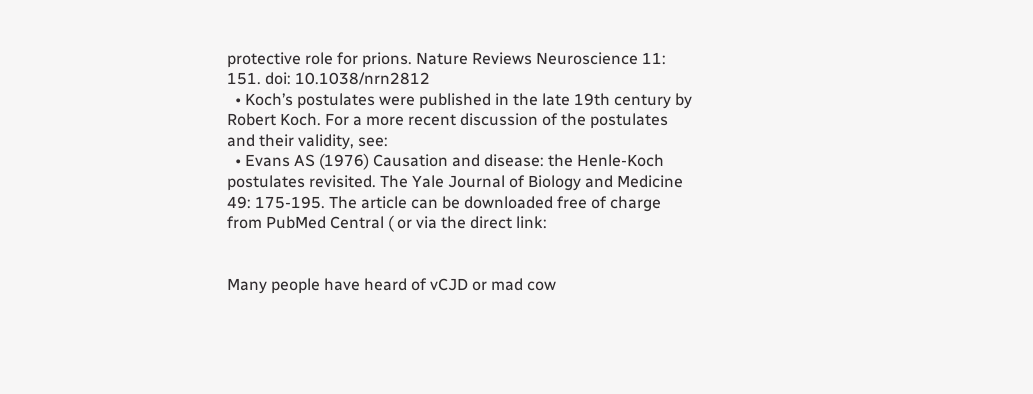protective role for prions. Nature Reviews Neuroscience 11: 151. doi: 10.1038/nrn2812
  • Koch’s postulates were published in the late 19th century by Robert Koch. For a more recent discussion of the postulates and their validity, see:
  • Evans AS (1976) Causation and disease: the Henle-Koch postulates revisited. The Yale Journal of Biology and Medicine 49: 175-195. The article can be downloaded free of charge from PubMed Central ( or via the direct link:


Many people have heard of vCJD or mad cow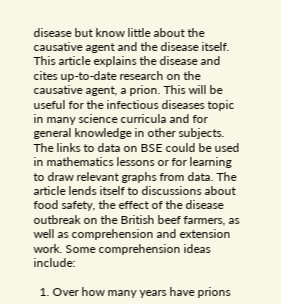disease but know little about the causative agent and the disease itself. This article explains the disease and cites up-to-date research on the causative agent, a prion. This will be useful for the infectious diseases topic in many science curricula and for general knowledge in other subjects. The links to data on BSE could be used in mathematics lessons or for learning to draw relevant graphs from data. The article lends itself to discussions about food safety, the effect of the disease outbreak on the British beef farmers, as well as comprehension and extension work. Some comprehension ideas include:

  1. Over how many years have prions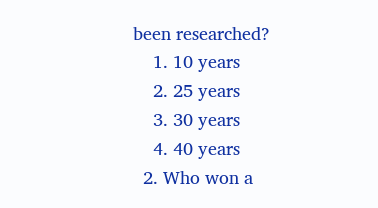been researched?
    1. 10 years
    2. 25 years
    3. 30 years
    4. 40 years
  2. Who won a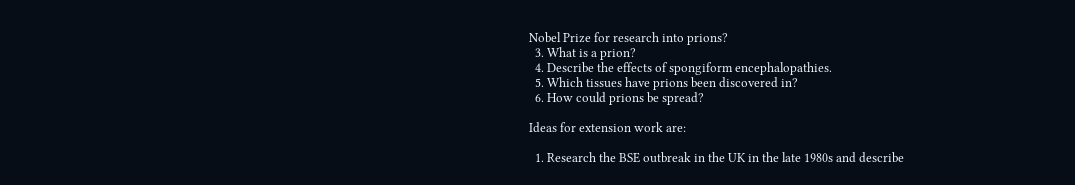Nobel Prize for research into prions?
  3. What is a prion?
  4. Describe the effects of spongiform encephalopathies.
  5. Which tissues have prions been discovered in?
  6. How could prions be spread?

Ideas for extension work are:

  1. Research the BSE outbreak in the UK in the late 1980s and describe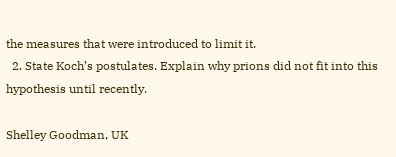the measures that were introduced to limit it.
  2. State Koch’s postulates. Explain why prions did not fit into this hypothesis until recently.

Shelley Goodman, UK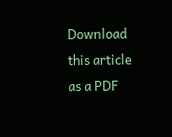Download this article as a PDF